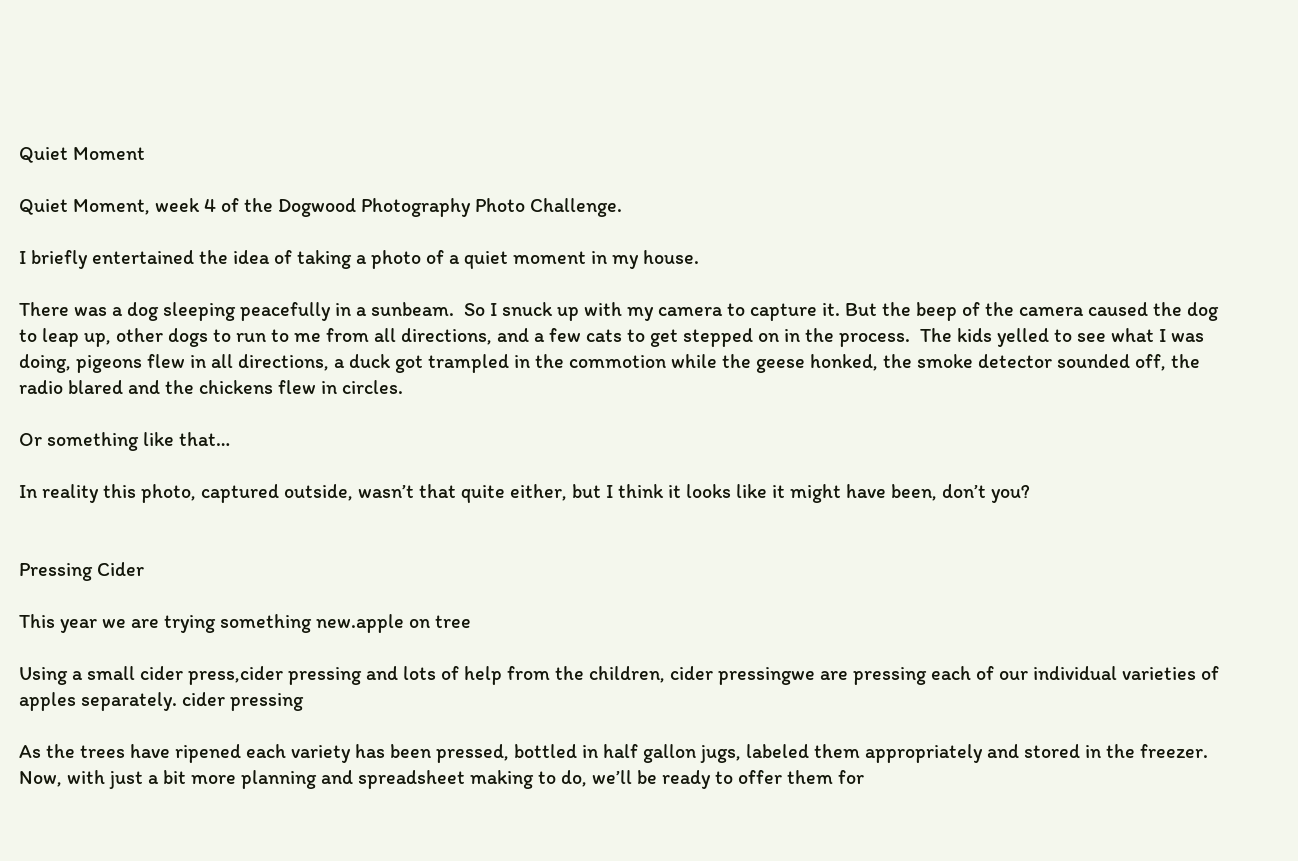Quiet Moment

Quiet Moment, week 4 of the Dogwood Photography Photo Challenge.

I briefly entertained the idea of taking a photo of a quiet moment in my house.

There was a dog sleeping peacefully in a sunbeam.  So I snuck up with my camera to capture it. But the beep of the camera caused the dog to leap up, other dogs to run to me from all directions, and a few cats to get stepped on in the process.  The kids yelled to see what I was doing, pigeons flew in all directions, a duck got trampled in the commotion while the geese honked, the smoke detector sounded off, the radio blared and the chickens flew in circles.

Or something like that…

In reality this photo, captured outside, wasn’t that quite either, but I think it looks like it might have been, don’t you?


Pressing Cider

This year we are trying something new.apple on tree

Using a small cider press,cider pressing and lots of help from the children, cider pressingwe are pressing each of our individual varieties of apples separately. cider pressing

As the trees have ripened each variety has been pressed, bottled in half gallon jugs, labeled them appropriately and stored in the freezer. Now, with just a bit more planning and spreadsheet making to do, we’ll be ready to offer them for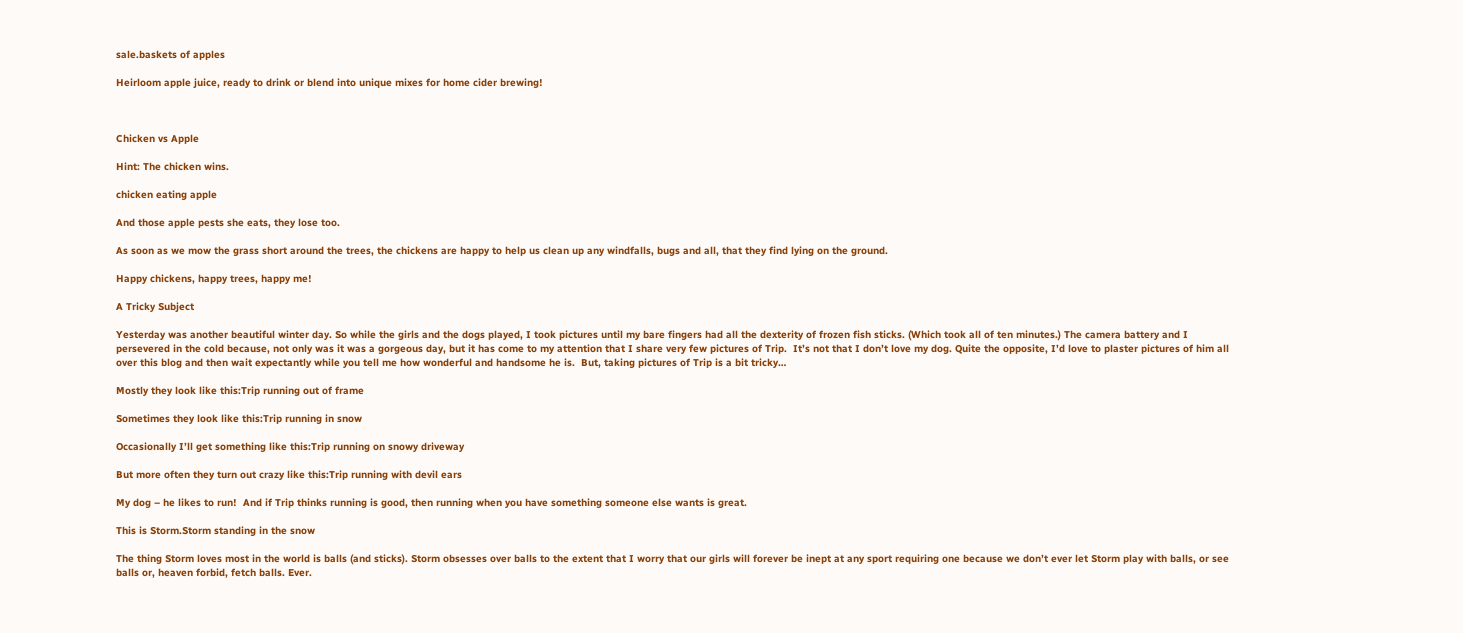sale.baskets of apples

Heirloom apple juice, ready to drink or blend into unique mixes for home cider brewing!



Chicken vs Apple

Hint: The chicken wins.

chicken eating apple

And those apple pests she eats, they lose too.

As soon as we mow the grass short around the trees, the chickens are happy to help us clean up any windfalls, bugs and all, that they find lying on the ground.

Happy chickens, happy trees, happy me!

A Tricky Subject

Yesterday was another beautiful winter day. So while the girls and the dogs played, I took pictures until my bare fingers had all the dexterity of frozen fish sticks. (Which took all of ten minutes.) The camera battery and I persevered in the cold because, not only was it was a gorgeous day, but it has come to my attention that I share very few pictures of Trip.  It’s not that I don’t love my dog. Quite the opposite, I’d love to plaster pictures of him all over this blog and then wait expectantly while you tell me how wonderful and handsome he is.  But, taking pictures of Trip is a bit tricky…

Mostly they look like this:Trip running out of frame

Sometimes they look like this:Trip running in snow

Occasionally I’ll get something like this:Trip running on snowy driveway

But more often they turn out crazy like this:Trip running with devil ears

My dog – he likes to run!  And if Trip thinks running is good, then running when you have something someone else wants is great.

This is Storm.Storm standing in the snow

The thing Storm loves most in the world is balls (and sticks). Storm obsesses over balls to the extent that I worry that our girls will forever be inept at any sport requiring one because we don’t ever let Storm play with balls, or see balls or, heaven forbid, fetch balls. Ever.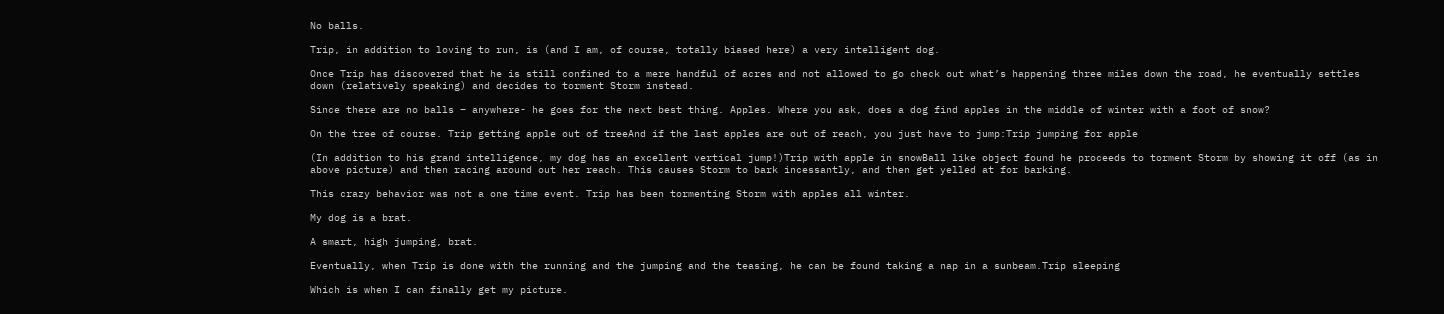No balls.

Trip, in addition to loving to run, is (and I am, of course, totally biased here) a very intelligent dog.

Once Trip has discovered that he is still confined to a mere handful of acres and not allowed to go check out what’s happening three miles down the road, he eventually settles down (relatively speaking) and decides to torment Storm instead.

Since there are no balls – anywhere- he goes for the next best thing. Apples. Where you ask, does a dog find apples in the middle of winter with a foot of snow?

On the tree of course. Trip getting apple out of treeAnd if the last apples are out of reach, you just have to jump:Trip jumping for apple

(In addition to his grand intelligence, my dog has an excellent vertical jump!)Trip with apple in snowBall like object found he proceeds to torment Storm by showing it off (as in above picture) and then racing around out her reach. This causes Storm to bark incessantly, and then get yelled at for barking.

This crazy behavior was not a one time event. Trip has been tormenting Storm with apples all winter.

My dog is a brat.

A smart, high jumping, brat.

Eventually, when Trip is done with the running and the jumping and the teasing, he can be found taking a nap in a sunbeam.Trip sleeping

Which is when I can finally get my picture.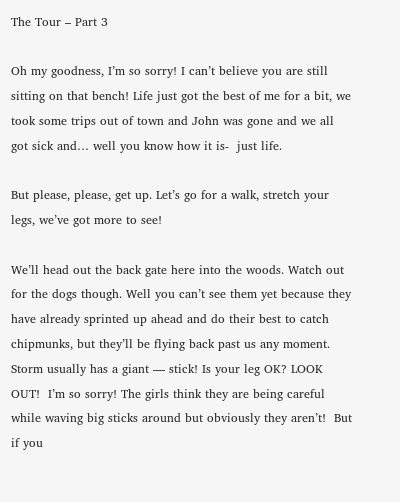The Tour – Part 3

Oh my goodness, I’m so sorry! I can’t believe you are still sitting on that bench! Life just got the best of me for a bit, we took some trips out of town and John was gone and we all got sick and… well you know how it is-  just life.

But please, please, get up. Let’s go for a walk, stretch your legs, we’ve got more to see!

We’ll head out the back gate here into the woods. Watch out for the dogs though. Well you can’t see them yet because they have already sprinted up ahead and do their best to catch chipmunks, but they’ll be flying back past us any moment.  Storm usually has a giant — stick! Is your leg OK? LOOK OUT!  I’m so sorry! The girls think they are being careful while waving big sticks around but obviously they aren’t!  But if you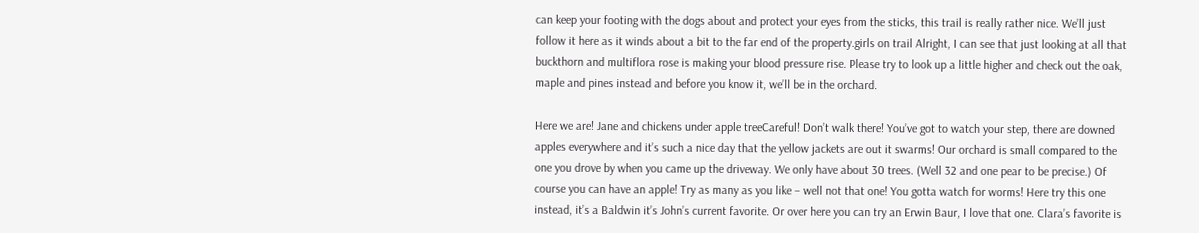can keep your footing with the dogs about and protect your eyes from the sticks, this trail is really rather nice. We’ll just follow it here as it winds about a bit to the far end of the property.girls on trail Alright, I can see that just looking at all that buckthorn and multiflora rose is making your blood pressure rise. Please try to look up a little higher and check out the oak, maple and pines instead and before you know it, we’ll be in the orchard.

Here we are! Jane and chickens under apple treeCareful! Don’t walk there! You’ve got to watch your step, there are downed apples everywhere and it’s such a nice day that the yellow jackets are out it swarms! Our orchard is small compared to the one you drove by when you came up the driveway. We only have about 30 trees. (Well 32 and one pear to be precise.) Of course you can have an apple! Try as many as you like – well not that one! You gotta watch for worms! Here try this one instead, it’s a Baldwin it’s John’s current favorite. Or over here you can try an Erwin Baur, I love that one. Clara’s favorite is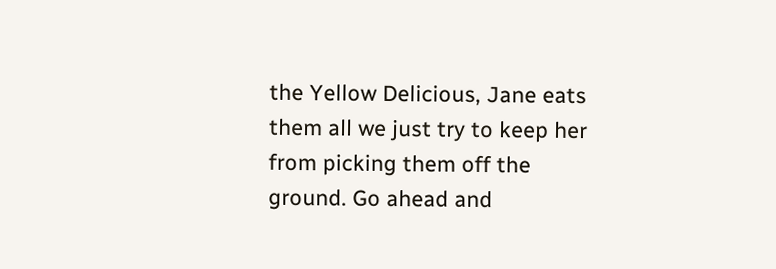the Yellow Delicious, Jane eats them all we just try to keep her from picking them off the ground. Go ahead and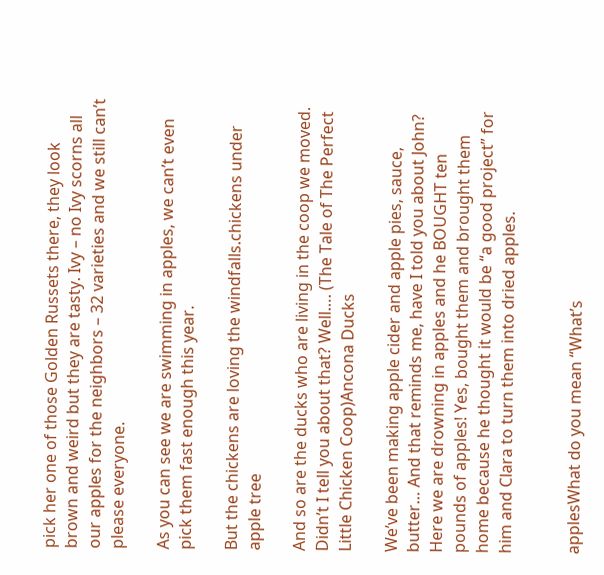pick her one of those Golden Russets there, they look brown and weird but they are tasty. Ivy – no Ivy scorns all our apples for the neighbors – 32 varieties and we still can’t please everyone.

As you can see we are swimming in apples, we can’t even pick them fast enough this year.

But the chickens are loving the windfalls.chickens under apple tree

And so are the ducks who are living in the coop we moved. Didn’t I tell you about that? Well…. (The Tale of The Perfect Little Chicken Coop)Ancona Ducks

We’ve been making apple cider and apple pies, sauce, butter… And that reminds me, have I told you about John? Here we are drowning in apples and he BOUGHT ten pounds of apples! Yes, bought them and brought them home because he thought it would be “a good project” for him and Clara to turn them into dried apples.


applesWhat do you mean “What’s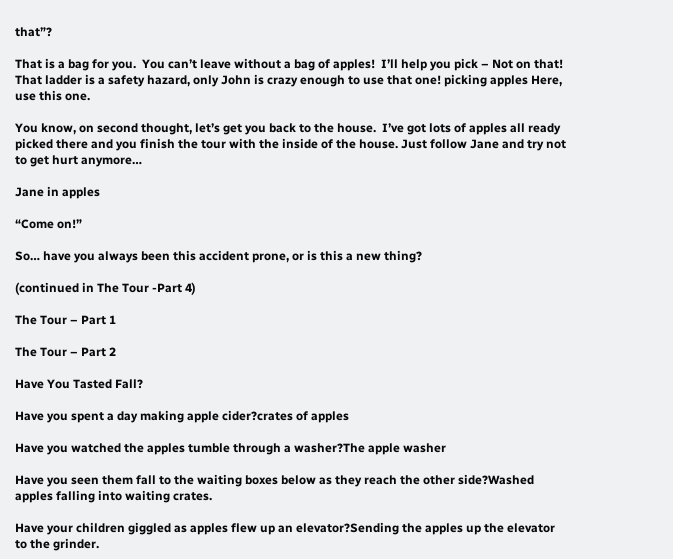that”?

That is a bag for you.  You can’t leave without a bag of apples!  I’ll help you pick – Not on that! That ladder is a safety hazard, only John is crazy enough to use that one! picking apples Here, use this one.

You know, on second thought, let’s get you back to the house.  I’ve got lots of apples all ready picked there and you finish the tour with the inside of the house. Just follow Jane and try not to get hurt anymore…

Jane in apples

“Come on!”

So… have you always been this accident prone, or is this a new thing?

(continued in The Tour -Part 4)

The Tour – Part 1

The Tour – Part 2

Have You Tasted Fall?

Have you spent a day making apple cider?crates of apples

Have you watched the apples tumble through a washer?The apple washer

Have you seen them fall to the waiting boxes below as they reach the other side?Washed apples falling into waiting crates.

Have your children giggled as apples flew up an elevator?Sending the apples up the elevator to the grinder.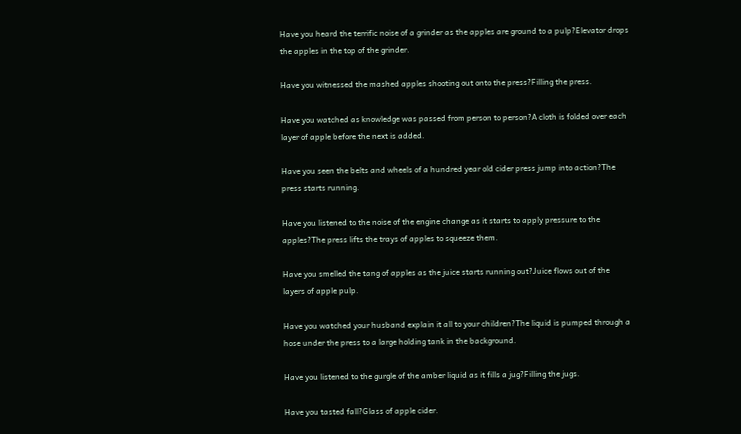Have you heard the terrific noise of a grinder as the apples are ground to a pulp?Elevator drops the apples in the top of the grinder.

Have you witnessed the mashed apples shooting out onto the press?Filling the press.

Have you watched as knowledge was passed from person to person?A cloth is folded over each layer of apple before the next is added.

Have you seen the belts and wheels of a hundred year old cider press jump into action?The press starts running.

Have you listened to the noise of the engine change as it starts to apply pressure to the apples?The press lifts the trays of apples to squeeze them.

Have you smelled the tang of apples as the juice starts running out?Juice flows out of the layers of apple pulp.

Have you watched your husband explain it all to your children?The liquid is pumped through a hose under the press to a large holding tank in the background.

Have you listened to the gurgle of the amber liquid as it fills a jug?Filling the jugs.

Have you tasted fall?Glass of apple cider.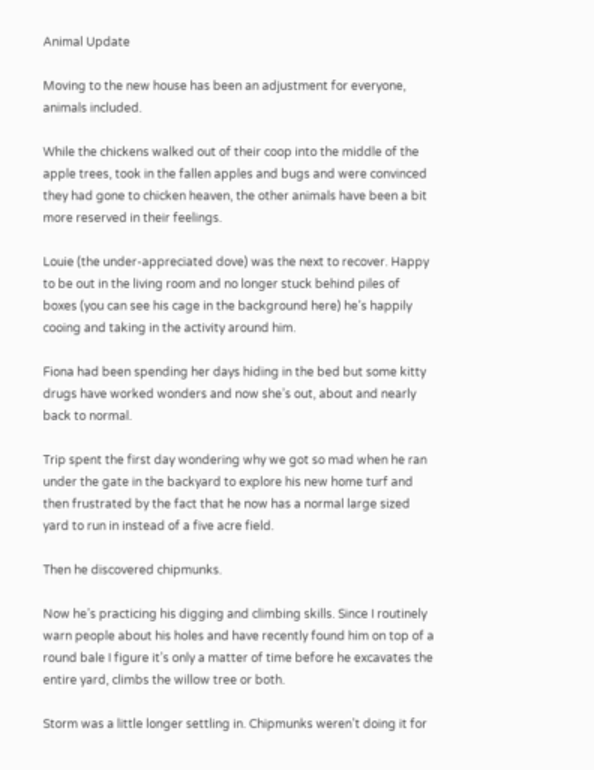Animal Update

Moving to the new house has been an adjustment for everyone, animals included.

While the chickens walked out of their coop into the middle of the apple trees, took in the fallen apples and bugs and were convinced they had gone to chicken heaven, the other animals have been a bit more reserved in their feelings.

Louie (the under-appreciated dove) was the next to recover. Happy to be out in the living room and no longer stuck behind piles of boxes (you can see his cage in the background here) he’s happily cooing and taking in the activity around him.

Fiona had been spending her days hiding in the bed but some kitty drugs have worked wonders and now she’s out, about and nearly back to normal.

Trip spent the first day wondering why we got so mad when he ran under the gate in the backyard to explore his new home turf and then frustrated by the fact that he now has a normal large sized yard to run in instead of a five acre field.

Then he discovered chipmunks.

Now he’s practicing his digging and climbing skills. Since I routinely warn people about his holes and have recently found him on top of a round bale I figure it’s only a matter of time before he excavates the entire yard, climbs the willow tree or both.

Storm was a little longer settling in. Chipmunks weren’t doing it for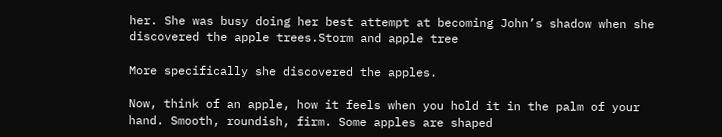her. She was busy doing her best attempt at becoming John’s shadow when she discovered the apple trees.Storm and apple tree

More specifically she discovered the apples.

Now, think of an apple, how it feels when you hold it in the palm of your hand. Smooth, roundish, firm. Some apples are shaped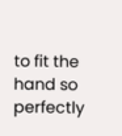to fit the hand so perfectly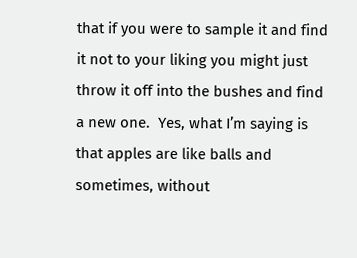that if you were to sample it and find it not to your liking you might just throw it off into the bushes and find a new one.  Yes, what I’m saying is that apples are like balls and sometimes, without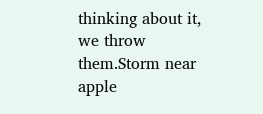thinking about it, we throw them.Storm near apple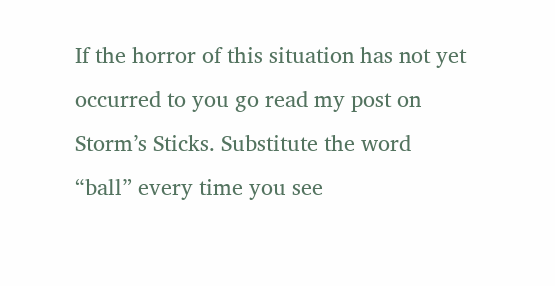If the horror of this situation has not yet occurred to you go read my post on Storm’s Sticks. Substitute the word “ball” every time you see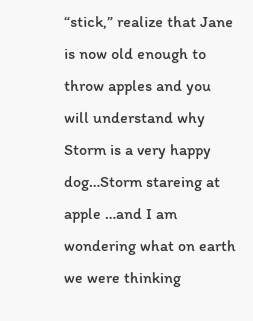“stick,” realize that Jane is now old enough to throw apples and you will understand why Storm is a very happy dog…Storm stareing at apple …and I am wondering what on earth we were thinking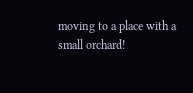moving to a place with a small orchard!